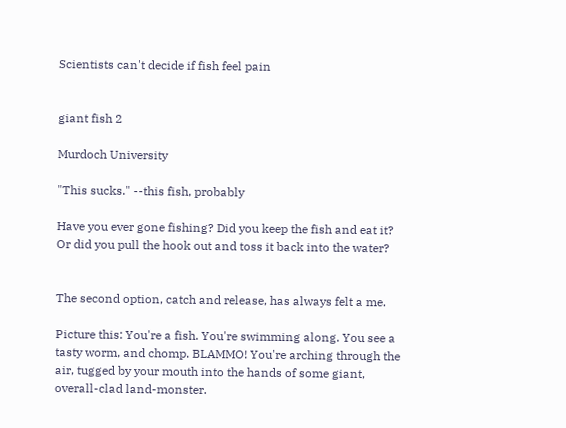Scientists can't decide if fish feel pain


giant fish 2

Murdoch University

"This sucks." --this fish, probably

Have you ever gone fishing? Did you keep the fish and eat it? Or did you pull the hook out and toss it back into the water?


The second option, catch and release, has always felt a me.

Picture this: You're a fish. You're swimming along. You see a tasty worm, and chomp. BLAMMO! You're arching through the air, tugged by your mouth into the hands of some giant, overall-clad land-monster.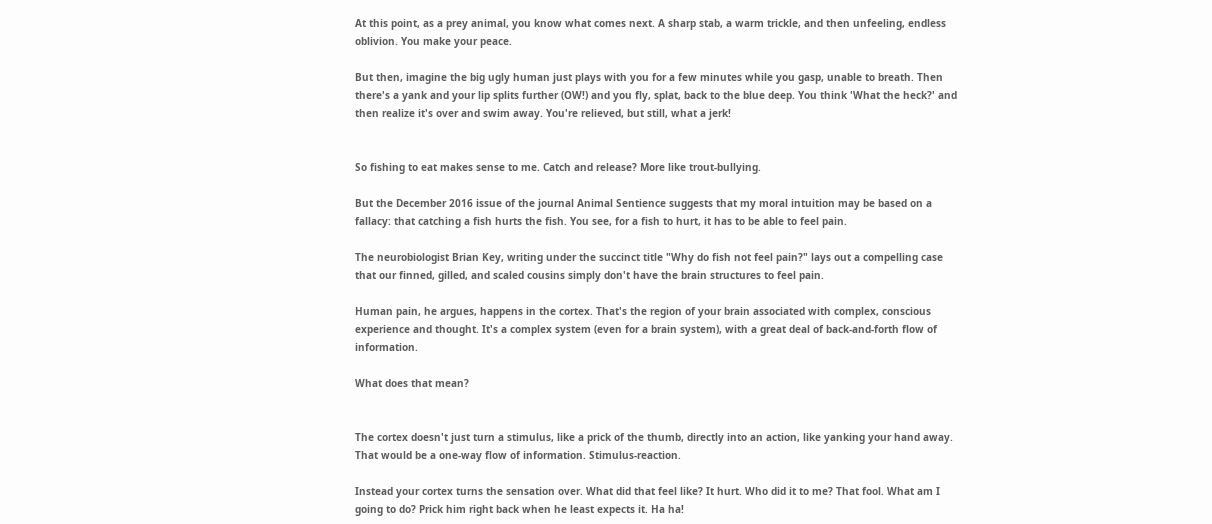At this point, as a prey animal, you know what comes next. A sharp stab, a warm trickle, and then unfeeling, endless oblivion. You make your peace.

But then, imagine the big ugly human just plays with you for a few minutes while you gasp, unable to breath. Then there's a yank and your lip splits further (OW!) and you fly, splat, back to the blue deep. You think 'What the heck?' and then realize it's over and swim away. You're relieved, but still, what a jerk!


So fishing to eat makes sense to me. Catch and release? More like trout-bullying.

But the December 2016 issue of the journal Animal Sentience suggests that my moral intuition may be based on a fallacy: that catching a fish hurts the fish. You see, for a fish to hurt, it has to be able to feel pain.

The neurobiologist Brian Key, writing under the succinct title "Why do fish not feel pain?" lays out a compelling case that our finned, gilled, and scaled cousins simply don't have the brain structures to feel pain.

Human pain, he argues, happens in the cortex. That's the region of your brain associated with complex, conscious experience and thought. It's a complex system (even for a brain system), with a great deal of back-and-forth flow of information.

What does that mean?


The cortex doesn't just turn a stimulus, like a prick of the thumb, directly into an action, like yanking your hand away. That would be a one-way flow of information. Stimulus-reaction.

Instead your cortex turns the sensation over. What did that feel like? It hurt. Who did it to me? That fool. What am I going to do? Prick him right back when he least expects it. Ha ha!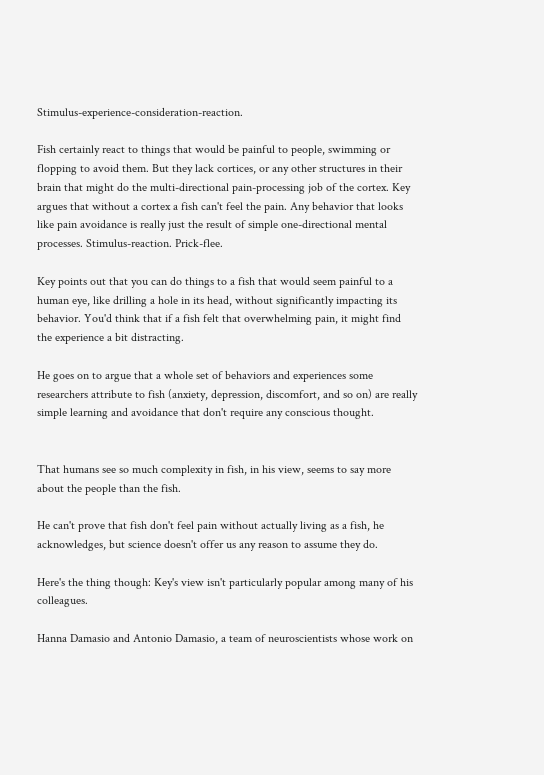Stimulus-experience-consideration-reaction.

Fish certainly react to things that would be painful to people, swimming or flopping to avoid them. But they lack cortices, or any other structures in their brain that might do the multi-directional pain-processing job of the cortex. Key argues that without a cortex a fish can't feel the pain. Any behavior that looks like pain avoidance is really just the result of simple one-directional mental processes. Stimulus-reaction. Prick-flee.

Key points out that you can do things to a fish that would seem painful to a human eye, like drilling a hole in its head, without significantly impacting its behavior. You'd think that if a fish felt that overwhelming pain, it might find the experience a bit distracting.

He goes on to argue that a whole set of behaviors and experiences some researchers attribute to fish (anxiety, depression, discomfort, and so on) are really simple learning and avoidance that don't require any conscious thought.


That humans see so much complexity in fish, in his view, seems to say more about the people than the fish.

He can't prove that fish don't feel pain without actually living as a fish, he acknowledges, but science doesn't offer us any reason to assume they do.

Here's the thing though: Key's view isn't particularly popular among many of his colleagues.

Hanna Damasio and Antonio Damasio, a team of neuroscientists whose work on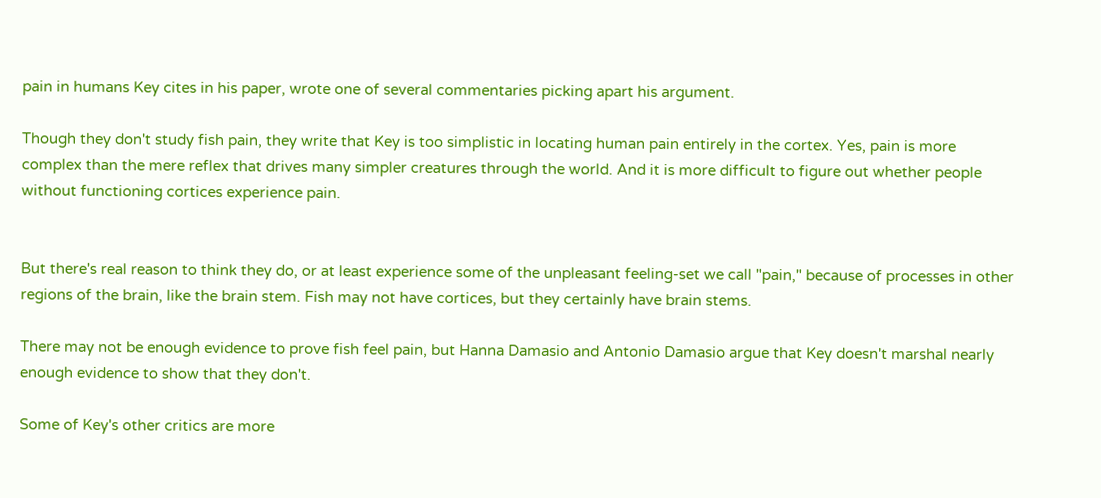pain in humans Key cites in his paper, wrote one of several commentaries picking apart his argument.

Though they don't study fish pain, they write that Key is too simplistic in locating human pain entirely in the cortex. Yes, pain is more complex than the mere reflex that drives many simpler creatures through the world. And it is more difficult to figure out whether people without functioning cortices experience pain.


But there's real reason to think they do, or at least experience some of the unpleasant feeling-set we call "pain," because of processes in other regions of the brain, like the brain stem. Fish may not have cortices, but they certainly have brain stems.

There may not be enough evidence to prove fish feel pain, but Hanna Damasio and Antonio Damasio argue that Key doesn't marshal nearly enough evidence to show that they don't.

Some of Key's other critics are more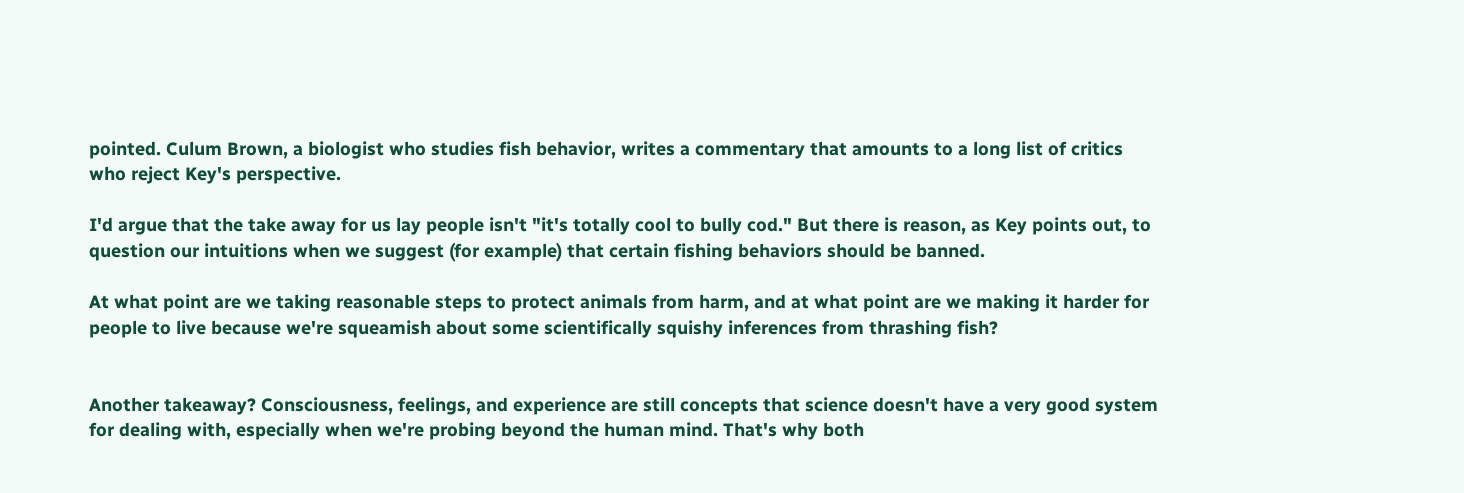pointed. Culum Brown, a biologist who studies fish behavior, writes a commentary that amounts to a long list of critics who reject Key's perspective.

I'd argue that the take away for us lay people isn't "it's totally cool to bully cod." But there is reason, as Key points out, to question our intuitions when we suggest (for example) that certain fishing behaviors should be banned.

At what point are we taking reasonable steps to protect animals from harm, and at what point are we making it harder for people to live because we're squeamish about some scientifically squishy inferences from thrashing fish?


Another takeaway? Consciousness, feelings, and experience are still concepts that science doesn't have a very good system for dealing with, especially when we're probing beyond the human mind. That's why both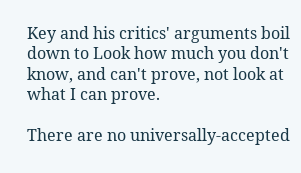Key and his critics' arguments boil down to Look how much you don't know, and can't prove, not look at what I can prove.

There are no universally-accepted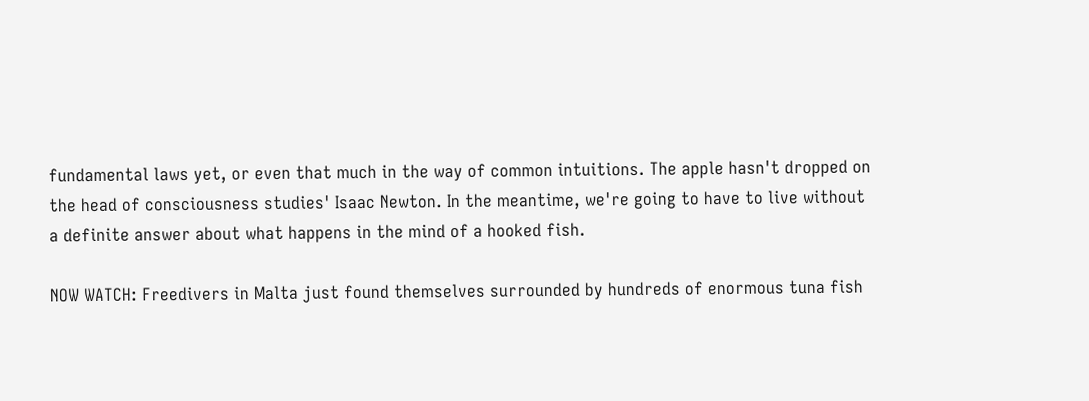fundamental laws yet, or even that much in the way of common intuitions. The apple hasn't dropped on the head of consciousness studies' Isaac Newton. In the meantime, we're going to have to live without a definite answer about what happens in the mind of a hooked fish.

NOW WATCH: Freedivers in Malta just found themselves surrounded by hundreds of enormous tuna fish